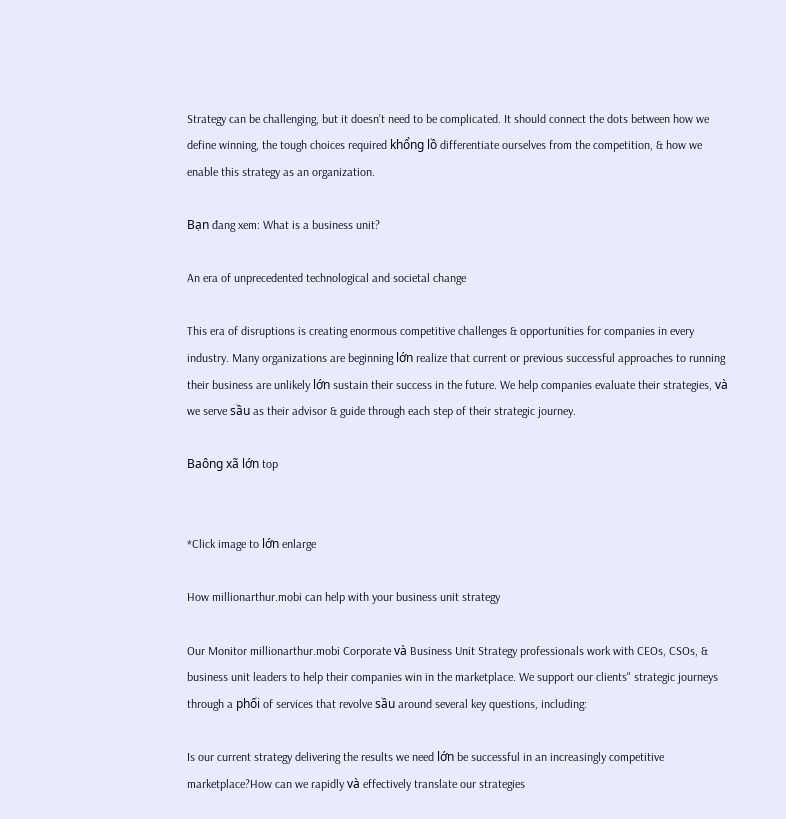Strategy can be challenging, but it doesn’t need to be complicated. It should connect the dots between how we define winning, the tough choices required khổng lồ differentiate ourselves from the competition, & how we enable this strategy as an organization.

Bạn đang xem: What is a business unit?

An era of unprecedented technological and societal change

This era of disruptions is creating enormous competitive challenges & opportunities for companies in every industry. Many organizations are beginning lớn realize that current or previous successful approaches to running their business are unlikely lớn sustain their success in the future. We help companies evaluate their strategies, và we serve sầu as their advisor & guide through each step of their strategic journey.

Baông xã lớn top


*Click image to lớn enlarge

How millionarthur.mobi can help with your business unit strategy

Our Monitor millionarthur.mobi Corporate và Business Unit Strategy professionals work with CEOs, CSOs, & business unit leaders to help their companies win in the marketplace. We support our clients" strategic journeys through a phối of services that revolve sầu around several key questions, including:

Is our current strategy delivering the results we need lớn be successful in an increasingly competitive marketplace?How can we rapidly và effectively translate our strategies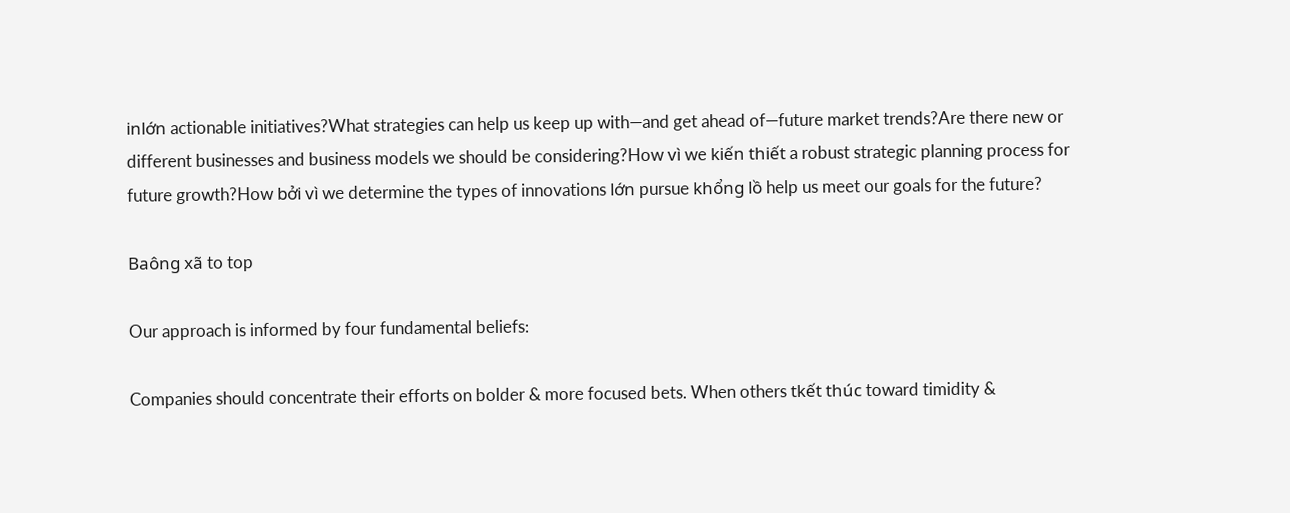inlớn actionable initiatives?What strategies can help us keep up with—and get ahead of—future market trends?Are there new or different businesses and business models we should be considering?How vì we kiến thiết a robust strategic planning process for future growth?How bởi vì we determine the types of innovations lớn pursue khổng lồ help us meet our goals for the future?

Baông xã to top

Our approach is informed by four fundamental beliefs:

Companies should concentrate their efforts on bolder & more focused bets. When others tkết thúc toward timidity &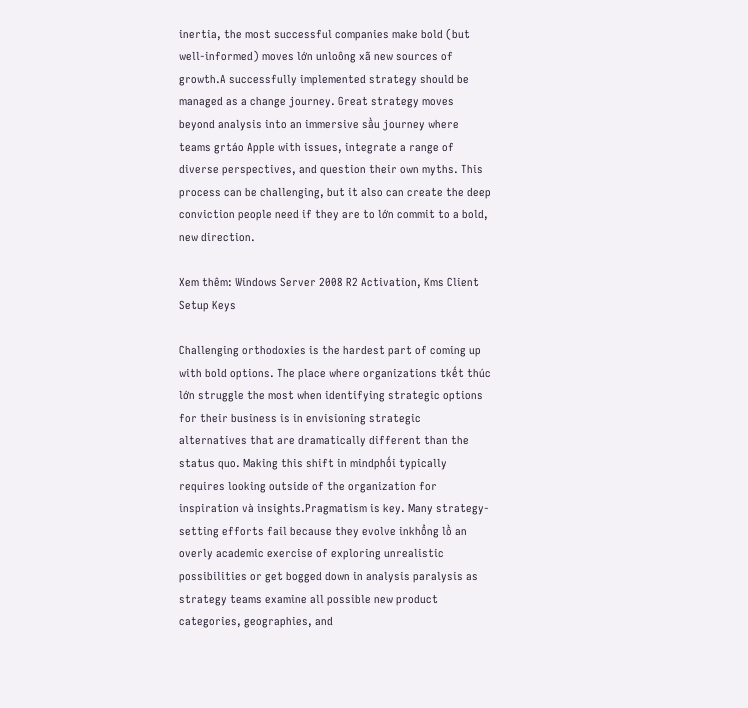inertia, the most successful companies make bold (but well-informed) moves lớn unloông xã new sources of growth.A successfully implemented strategy should be managed as a change journey. Great strategy moves beyond analysis into an immersive sầu journey where teams grtáo Apple with issues, integrate a range of diverse perspectives, and question their own myths. This process can be challenging, but it also can create the deep conviction people need if they are to lớn commit to a bold, new direction.

Xem thêm: Windows Server 2008 R2 Activation, Kms Client Setup Keys

Challenging orthodoxies is the hardest part of coming up with bold options. The place where organizations tkết thúc lớn struggle the most when identifying strategic options for their business is in envisioning strategic alternatives that are dramatically different than the status quo. Making this shift in mindphối typically requires looking outside of the organization for inspiration và insights.Pragmatism is key. Many strategy-setting efforts fail because they evolve inkhổng lồ an overly academic exercise of exploring unrealistic possibilities or get bogged down in analysis paralysis as strategy teams examine all possible new product categories, geographies, and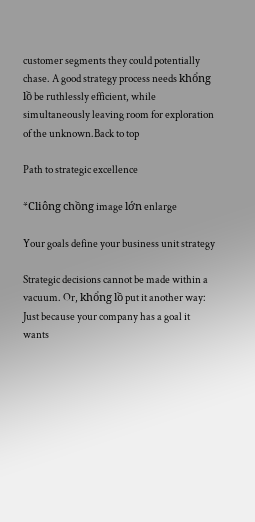customer segments they could potentially chase. A good strategy process needs khổng lồ be ruthlessly efficient, while simultaneously leaving room for exploration of the unknown.Back to top

Path to strategic excellence

*Cliông chồng image lớn enlarge

Your goals define your business unit strategy

Strategic decisions cannot be made within a vacuum. Or, khổng lồ put it another way: Just because your company has a goal it wants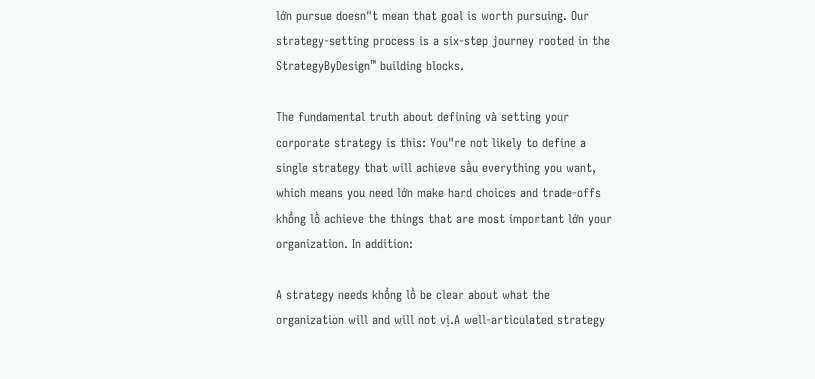lớn pursue doesn"t mean that goal is worth pursuing. Our strategy-setting process is a six-step journey rooted in the StrategyByDesign™ building blocks.

The fundamental truth about defining và setting your corporate strategy is this: You"re not likely to define a single strategy that will achieve sầu everything you want, which means you need lớn make hard choices and trade-offs khổng lồ achieve the things that are most important lớn your organization. In addition:

A strategy needs khổng lồ be clear about what the organization will and will not vị.A well-articulated strategy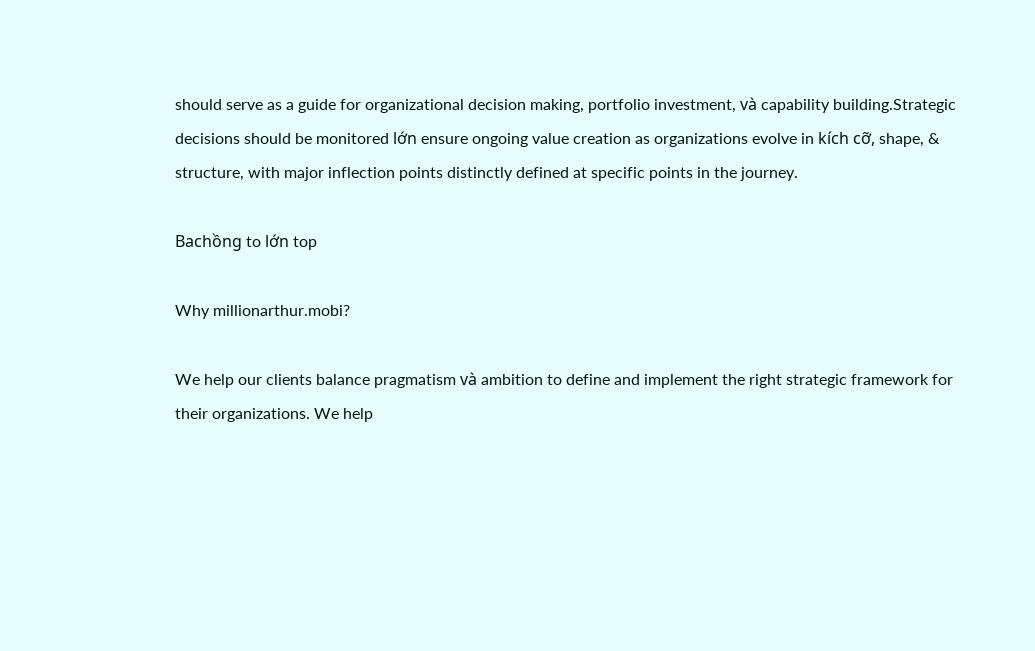should serve as a guide for organizational decision making, portfolio investment, và capability building.Strategic decisions should be monitored lớn ensure ongoing value creation as organizations evolve in kích cỡ, shape, & structure, with major inflection points distinctly defined at specific points in the journey.

Bachồng to lớn top

Why millionarthur.mobi?

We help our clients balance pragmatism và ambition to define and implement the right strategic framework for their organizations. We help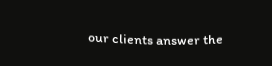our clients answer the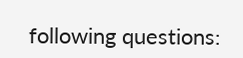following questions: